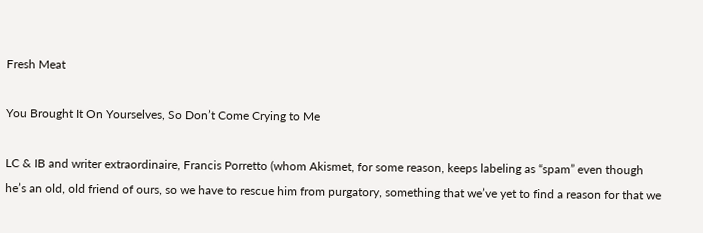Fresh Meat

You Brought It On Yourselves, So Don’t Come Crying to Me

LC & IB and writer extraordinaire, Francis Porretto (whom Akismet, for some reason, keeps labeling as “spam” even though he’s an old, old friend of ours, so we have to rescue him from purgatory, something that we’ve yet to find a reason for that we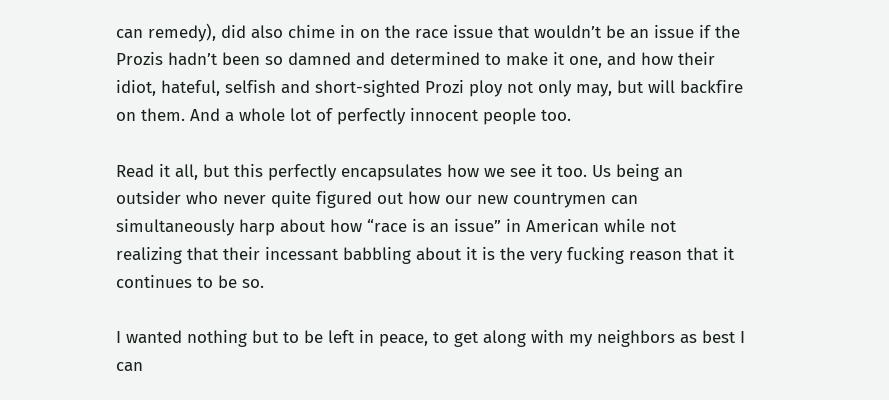can remedy), did also chime in on the race issue that wouldn’t be an issue if the Prozis hadn’t been so damned and determined to make it one, and how their idiot, hateful, selfish and short-sighted Prozi ploy not only may, but will backfire on them. And a whole lot of perfectly innocent people too.

Read it all, but this perfectly encapsulates how we see it too. Us being an outsider who never quite figured out how our new countrymen can simultaneously harp about how “race is an issue” in American while not realizing that their incessant babbling about it is the very fucking reason that it continues to be so.

I wanted nothing but to be left in peace, to get along with my neighbors as best I can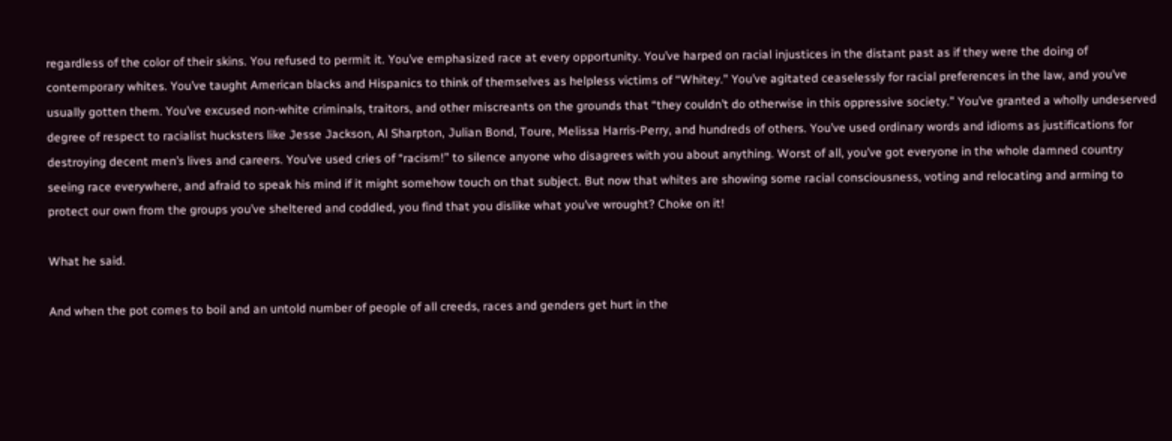regardless of the color of their skins. You refused to permit it. You’ve emphasized race at every opportunity. You’ve harped on racial injustices in the distant past as if they were the doing of contemporary whites. You’ve taught American blacks and Hispanics to think of themselves as helpless victims of “Whitey.” You’ve agitated ceaselessly for racial preferences in the law, and you’ve usually gotten them. You’ve excused non-white criminals, traitors, and other miscreants on the grounds that “they couldn’t do otherwise in this oppressive society.” You’ve granted a wholly undeserved degree of respect to racialist hucksters like Jesse Jackson, Al Sharpton, Julian Bond, Toure, Melissa Harris-Perry, and hundreds of others. You’ve used ordinary words and idioms as justifications for destroying decent men’s lives and careers. You’ve used cries of “racism!” to silence anyone who disagrees with you about anything. Worst of all, you’ve got everyone in the whole damned country seeing race everywhere, and afraid to speak his mind if it might somehow touch on that subject. But now that whites are showing some racial consciousness, voting and relocating and arming to protect our own from the groups you’ve sheltered and coddled, you find that you dislike what you’ve wrought? Choke on it!

What he said.

And when the pot comes to boil and an untold number of people of all creeds, races and genders get hurt in the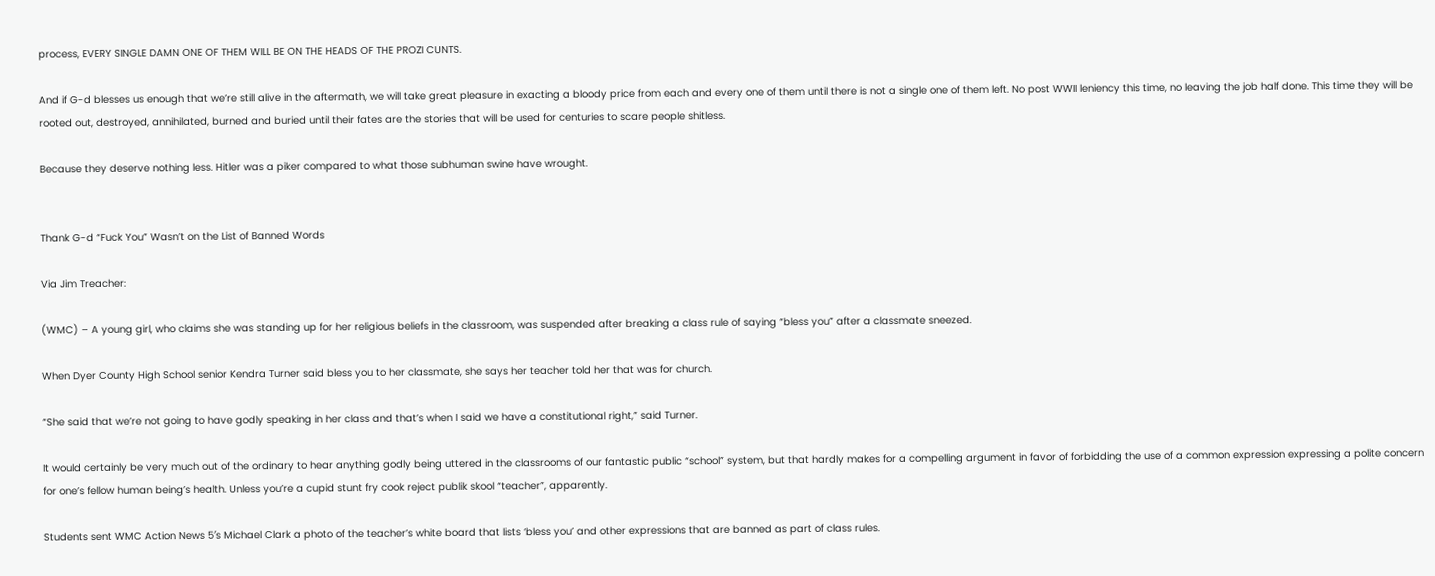process, EVERY SINGLE DAMN ONE OF THEM WILL BE ON THE HEADS OF THE PROZI CUNTS.

And if G-d blesses us enough that we’re still alive in the aftermath, we will take great pleasure in exacting a bloody price from each and every one of them until there is not a single one of them left. No post WWII leniency this time, no leaving the job half done. This time they will be rooted out, destroyed, annihilated, burned and buried until their fates are the stories that will be used for centuries to scare people shitless.

Because they deserve nothing less. Hitler was a piker compared to what those subhuman swine have wrought.


Thank G-d “Fuck You” Wasn’t on the List of Banned Words

Via Jim Treacher:

(WMC) – A young girl, who claims she was standing up for her religious beliefs in the classroom, was suspended after breaking a class rule of saying “bless you” after a classmate sneezed.

When Dyer County High School senior Kendra Turner said bless you to her classmate, she says her teacher told her that was for church.

“She said that we’re not going to have godly speaking in her class and that’s when I said we have a constitutional right,” said Turner.

It would certainly be very much out of the ordinary to hear anything godly being uttered in the classrooms of our fantastic public “school” system, but that hardly makes for a compelling argument in favor of forbidding the use of a common expression expressing a polite concern for one’s fellow human being’s health. Unless you’re a cupid stunt fry cook reject publik skool “teacher”, apparently.

Students sent WMC Action News 5′s Michael Clark a photo of the teacher’s white board that lists ‘bless you’ and other expressions that are banned as part of class rules.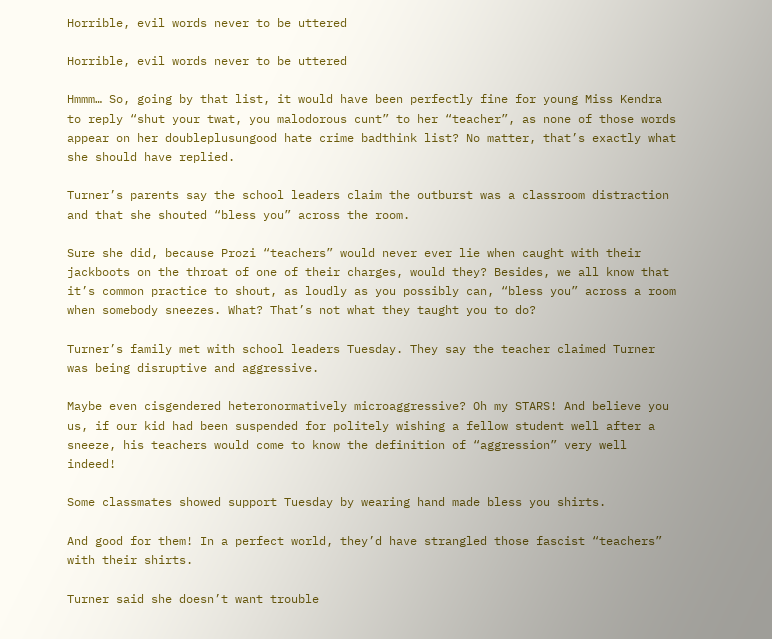Horrible, evil words never to be uttered

Horrible, evil words never to be uttered

Hmmm… So, going by that list, it would have been perfectly fine for young Miss Kendra to reply “shut your twat, you malodorous cunt” to her “teacher”, as none of those words appear on her doubleplusungood hate crime badthink list? No matter, that’s exactly what she should have replied.

Turner’s parents say the school leaders claim the outburst was a classroom distraction and that she shouted “bless you” across the room.

Sure she did, because Prozi “teachers” would never ever lie when caught with their jackboots on the throat of one of their charges, would they? Besides, we all know that it’s common practice to shout, as loudly as you possibly can, “bless you” across a room when somebody sneezes. What? That’s not what they taught you to do?

Turner’s family met with school leaders Tuesday. They say the teacher claimed Turner was being disruptive and aggressive.

Maybe even cisgendered heteronormatively microaggressive? Oh my STARS! And believe you us, if our kid had been suspended for politely wishing a fellow student well after a sneeze, his teachers would come to know the definition of “aggression” very well indeed!

Some classmates showed support Tuesday by wearing hand made bless you shirts.

And good for them! In a perfect world, they’d have strangled those fascist “teachers” with their shirts.

Turner said she doesn’t want trouble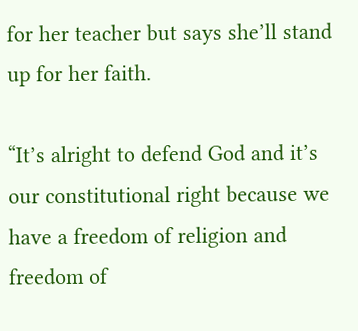for her teacher but says she’ll stand up for her faith.

“It’s alright to defend God and it’s our constitutional right because we have a freedom of religion and freedom of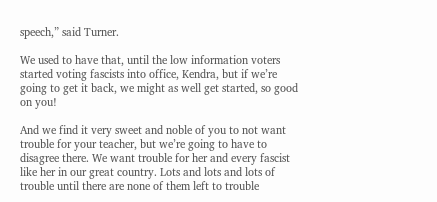speech,” said Turner.

We used to have that, until the low information voters started voting fascists into office, Kendra, but if we’re going to get it back, we might as well get started, so good on you!

And we find it very sweet and noble of you to not want trouble for your teacher, but we’re going to have to disagree there. We want trouble for her and every fascist like her in our great country. Lots and lots and lots of trouble until there are none of them left to trouble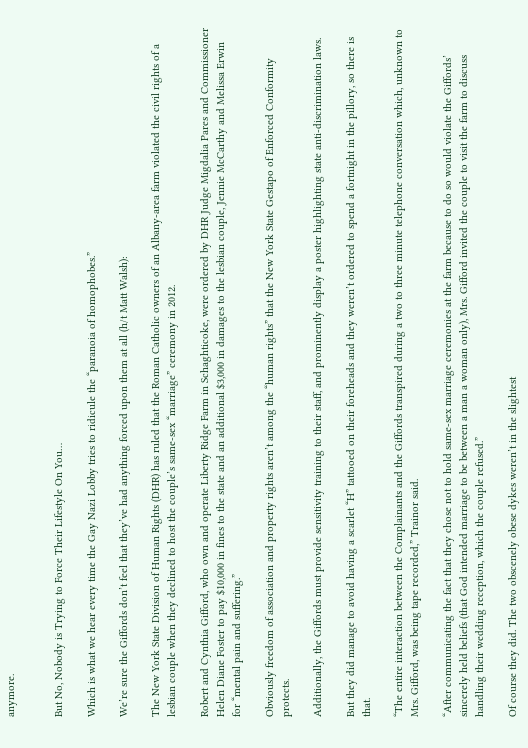anymore.


But No, Nobody is Trying to Force Their Lifestyle On You…

Which is what we hear every time the Gay Nazi Lobby tries to ridicule the “paranoia of homophobes.”

We’re sure the Giffords don’t feel that they’ve had anything forced upon them at all (h/t Matt Walsh):

The New York State Division of Human Rights (DHR) has ruled that the Roman Catholic owners of an Albany-area farm violated the civil rights of a lesbian couple when they declined to host the couple’s same-sex “marriage” ceremony in 2012.

Robert and Cynthia Gifford, who own and operate Liberty Ridge Farm in Schaghticoke, were ordered by DHR Judge Migdalia Pares and Commissioner Helen Diane Foster to pay $10,000 in fines to the state and an additional $3,000 in damages to the lesbian couple, Jennie McCarthy and Melissa Erwin for “mental pain and suffering.”

Obviously freedom of association and property rights aren’t among the “human rights” that the New York State Gestapo of Enforced Conformity protects.

Additionally, the Giffords must provide sensitivity training to their staff, and prominently display a poster highlighting state anti-discrimination laws.

But they did manage to avoid having a scarlet “H” tattooed on their foreheads and they weren’t ordered to spend a fortnight in the pillory, so there is that.

“The entire interaction between the Complainants and the Giffords transpired during a two to three minute telephone conversation which, unknown to Mrs. Gifford, was being tape recorded,” Trainor said.

“After communicating the fact that they chose not to hold same-sex marriage ceremonies at the farm because to do so would violate the Giffords’ sincerely held beliefs (that God intended marriage to be between a man a woman only), Mrs. Gifford invited the couple to visit the farm to discuss handling their wedding reception, which the couple refused.”

Of course they did. The two obscenely obese dykes weren’t in the slightest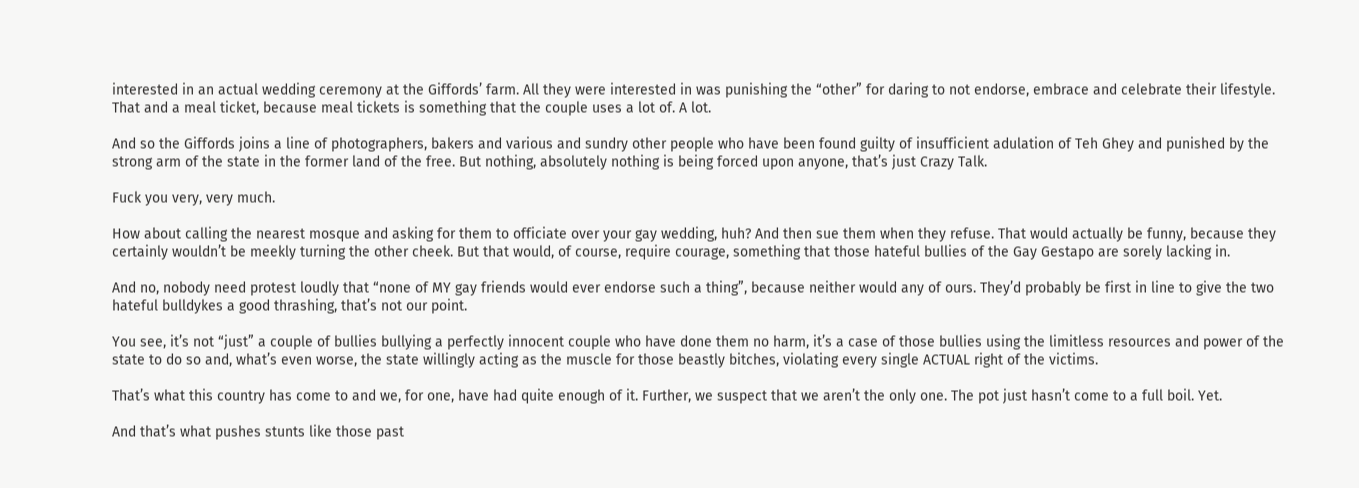interested in an actual wedding ceremony at the Giffords’ farm. All they were interested in was punishing the “other” for daring to not endorse, embrace and celebrate their lifestyle. That and a meal ticket, because meal tickets is something that the couple uses a lot of. A lot.

And so the Giffords joins a line of photographers, bakers and various and sundry other people who have been found guilty of insufficient adulation of Teh Ghey and punished by the strong arm of the state in the former land of the free. But nothing, absolutely nothing is being forced upon anyone, that’s just Crazy Talk.

Fuck you very, very much.

How about calling the nearest mosque and asking for them to officiate over your gay wedding, huh? And then sue them when they refuse. That would actually be funny, because they certainly wouldn’t be meekly turning the other cheek. But that would, of course, require courage, something that those hateful bullies of the Gay Gestapo are sorely lacking in.

And no, nobody need protest loudly that “none of MY gay friends would ever endorse such a thing”, because neither would any of ours. They’d probably be first in line to give the two hateful bulldykes a good thrashing, that’s not our point.

You see, it’s not “just” a couple of bullies bullying a perfectly innocent couple who have done them no harm, it’s a case of those bullies using the limitless resources and power of the state to do so and, what’s even worse, the state willingly acting as the muscle for those beastly bitches, violating every single ACTUAL right of the victims.

That’s what this country has come to and we, for one, have had quite enough of it. Further, we suspect that we aren’t the only one. The pot just hasn’t come to a full boil. Yet.

And that’s what pushes stunts like those past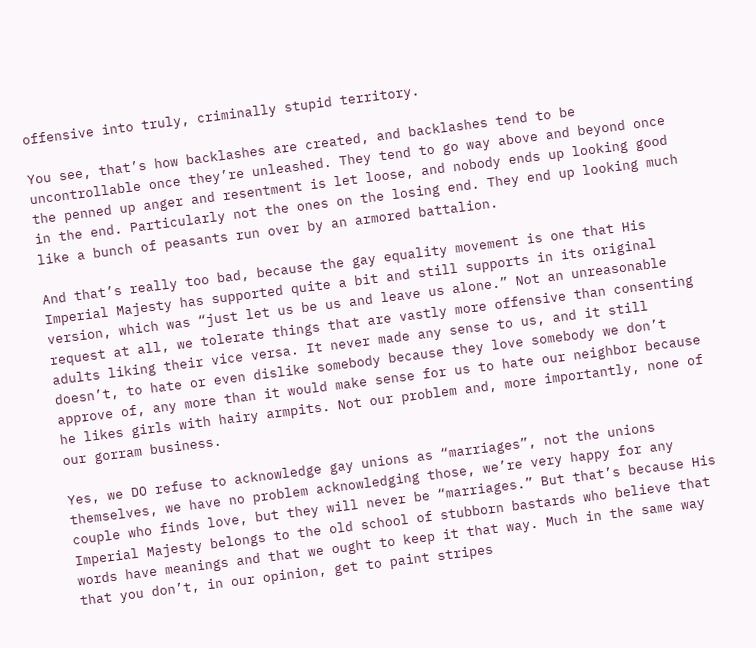offensive into truly, criminally stupid territory.

You see, that’s how backlashes are created, and backlashes tend to be uncontrollable once they’re unleashed. They tend to go way above and beyond once the penned up anger and resentment is let loose, and nobody ends up looking good in the end. Particularly not the ones on the losing end. They end up looking much like a bunch of peasants run over by an armored battalion.

And that’s really too bad, because the gay equality movement is one that His Imperial Majesty has supported quite a bit and still supports in its original version, which was “just let us be us and leave us alone.” Not an unreasonable request at all, we tolerate things that are vastly more offensive than consenting adults liking their vice versa. It never made any sense to us, and it still doesn’t, to hate or even dislike somebody because they love somebody we don’t approve of, any more than it would make sense for us to hate our neighbor because he likes girls with hairy armpits. Not our problem and, more importantly, none of our gorram business.

Yes, we DO refuse to acknowledge gay unions as “marriages”, not the unions themselves, we have no problem acknowledging those, we’re very happy for any couple who finds love, but they will never be “marriages.” But that’s because His Imperial Majesty belongs to the old school of stubborn bastards who believe that words have meanings and that we ought to keep it that way. Much in the same way that you don’t, in our opinion, get to paint stripes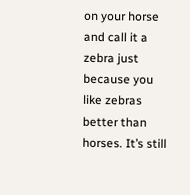on your horse and call it a zebra just because you like zebras better than horses. It’s still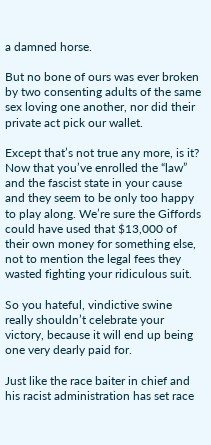a damned horse.

But no bone of ours was ever broken by two consenting adults of the same sex loving one another, nor did their private act pick our wallet.

Except that’s not true any more, is it? Now that you’ve enrolled the “law” and the fascist state in your cause and they seem to be only too happy to play along. We’re sure the Giffords could have used that $13,000 of their own money for something else, not to mention the legal fees they wasted fighting your ridiculous suit.

So you hateful, vindictive swine really shouldn’t celebrate your victory, because it will end up being one very dearly paid for.

Just like the race baiter in chief and his racist administration has set race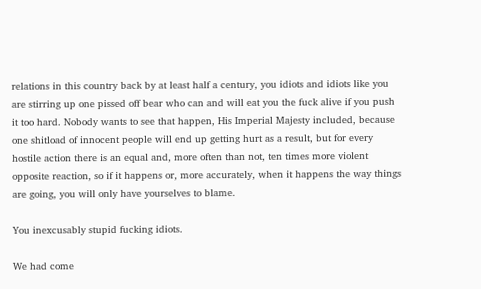relations in this country back by at least half a century, you idiots and idiots like you are stirring up one pissed off bear who can and will eat you the fuck alive if you push it too hard. Nobody wants to see that happen, His Imperial Majesty included, because one shitload of innocent people will end up getting hurt as a result, but for every hostile action there is an equal and, more often than not, ten times more violent opposite reaction, so if it happens or, more accurately, when it happens the way things are going, you will only have yourselves to blame.

You inexcusably stupid fucking idiots.

We had come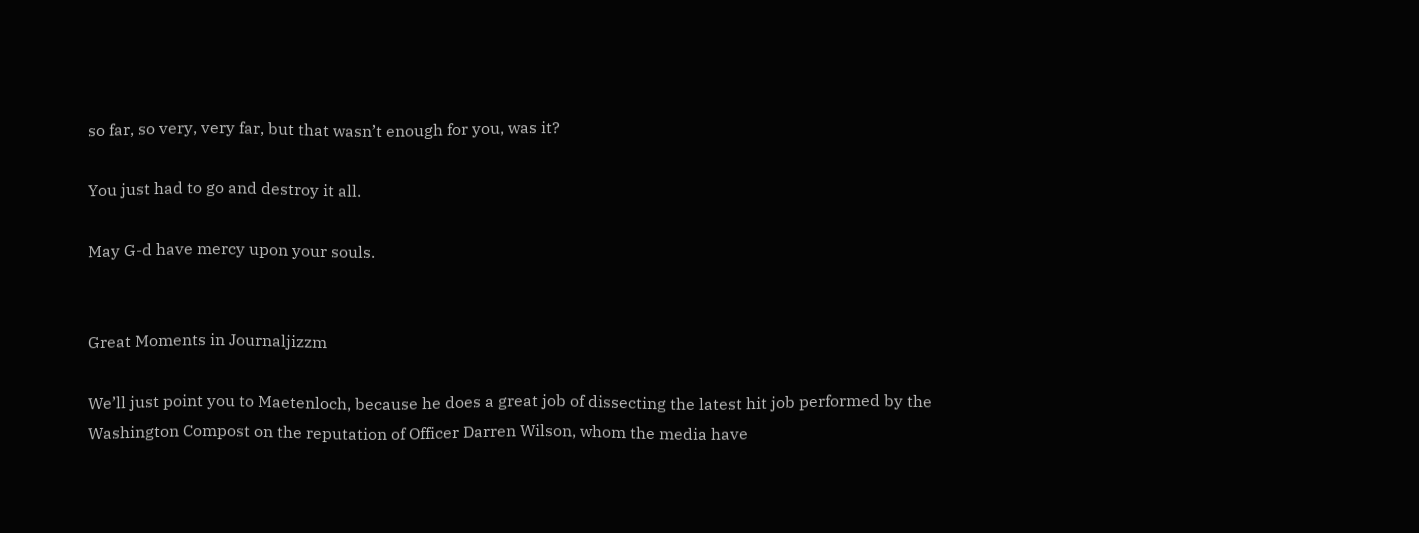so far, so very, very far, but that wasn’t enough for you, was it?

You just had to go and destroy it all.

May G-d have mercy upon your souls.


Great Moments in Journaljizzm

We’ll just point you to Maetenloch, because he does a great job of dissecting the latest hit job performed by the Washington Compost on the reputation of Officer Darren Wilson, whom the media have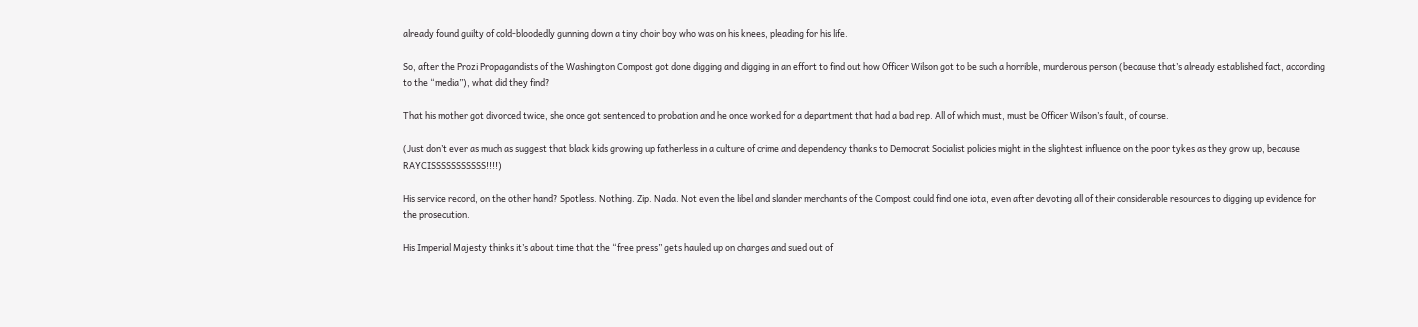already found guilty of cold-bloodedly gunning down a tiny choir boy who was on his knees, pleading for his life.

So, after the Prozi Propagandists of the Washington Compost got done digging and digging in an effort to find out how Officer Wilson got to be such a horrible, murderous person (because that’s already established fact, according to the “media”), what did they find?

That his mother got divorced twice, she once got sentenced to probation and he once worked for a department that had a bad rep. All of which must, must be Officer Wilson’s fault, of course.

(Just don’t ever as much as suggest that black kids growing up fatherless in a culture of crime and dependency thanks to Democrat Socialist policies might in the slightest influence on the poor tykes as they grow up, because RAYCISSSSSSSSSSS!!!!)

His service record, on the other hand? Spotless. Nothing. Zip. Nada. Not even the libel and slander merchants of the Compost could find one iota, even after devoting all of their considerable resources to digging up evidence for the prosecution.

His Imperial Majesty thinks it’s about time that the “free press” gets hauled up on charges and sued out of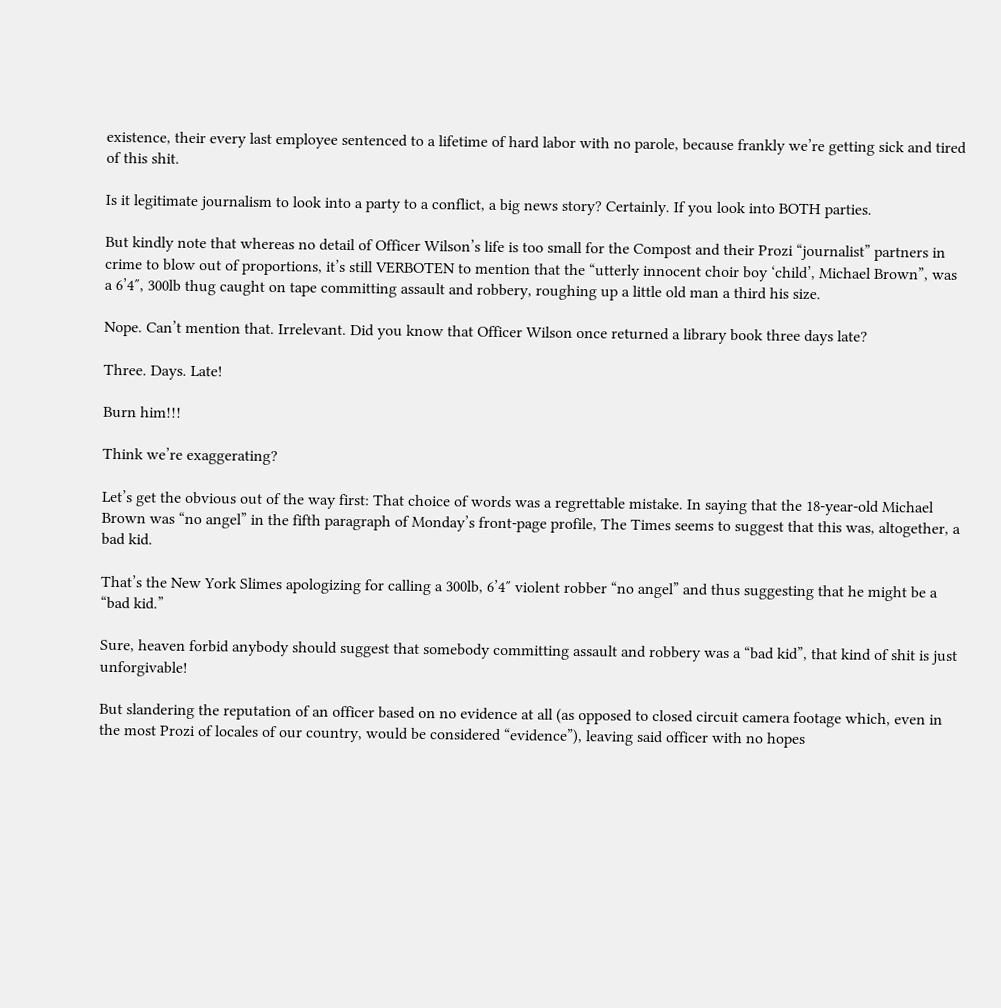existence, their every last employee sentenced to a lifetime of hard labor with no parole, because frankly we’re getting sick and tired of this shit.

Is it legitimate journalism to look into a party to a conflict, a big news story? Certainly. If you look into BOTH parties.

But kindly note that whereas no detail of Officer Wilson’s life is too small for the Compost and their Prozi “journalist” partners in crime to blow out of proportions, it’s still VERBOTEN to mention that the “utterly innocent choir boy ‘child’, Michael Brown”, was a 6’4″, 300lb thug caught on tape committing assault and robbery, roughing up a little old man a third his size.

Nope. Can’t mention that. Irrelevant. Did you know that Officer Wilson once returned a library book three days late?

Three. Days. Late!

Burn him!!!

Think we’re exaggerating?

Let’s get the obvious out of the way first: That choice of words was a regrettable mistake. In saying that the 18-year-old Michael Brown was “no angel” in the fifth paragraph of Monday’s front-page profile, The Times seems to suggest that this was, altogether, a bad kid.

That’s the New York Slimes apologizing for calling a 300lb, 6’4″ violent robber “no angel” and thus suggesting that he might be a “bad kid.”

Sure, heaven forbid anybody should suggest that somebody committing assault and robbery was a “bad kid”, that kind of shit is just unforgivable!

But slandering the reputation of an officer based on no evidence at all (as opposed to closed circuit camera footage which, even in the most Prozi of locales of our country, would be considered “evidence”), leaving said officer with no hopes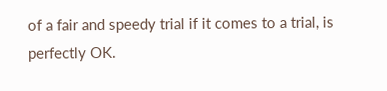of a fair and speedy trial if it comes to a trial, is perfectly OK.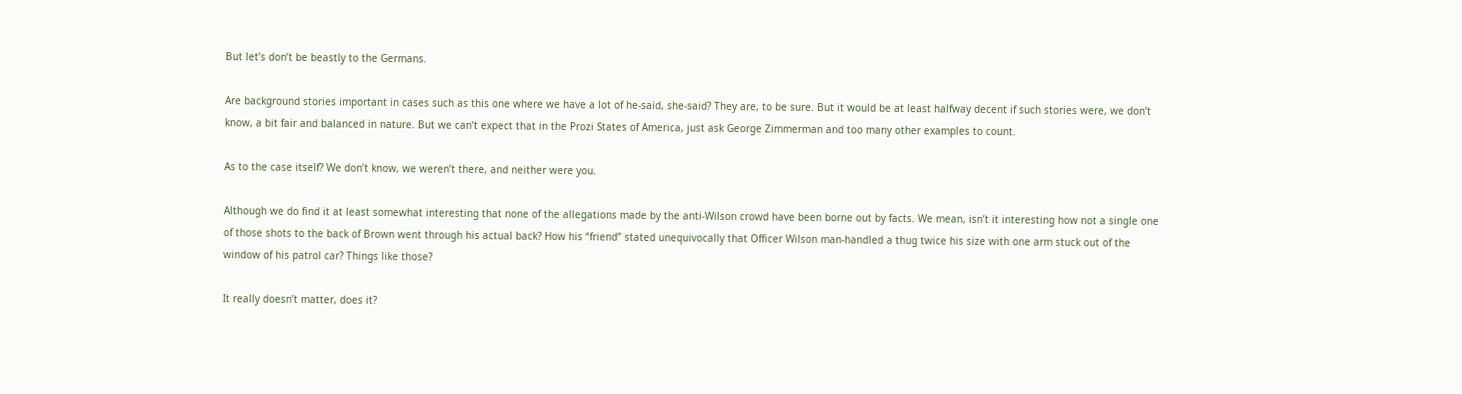But let’s don’t be beastly to the Germans.

Are background stories important in cases such as this one where we have a lot of he-said, she-said? They are, to be sure. But it would be at least halfway decent if such stories were, we don’t know, a bit fair and balanced in nature. But we can’t expect that in the Prozi States of America, just ask George Zimmerman and too many other examples to count.

As to the case itself? We don’t know, we weren’t there, and neither were you.

Although we do find it at least somewhat interesting that none of the allegations made by the anti-Wilson crowd have been borne out by facts. We mean, isn’t it interesting how not a single one of those shots to the back of Brown went through his actual back? How his “friend” stated unequivocally that Officer Wilson man-handled a thug twice his size with one arm stuck out of the window of his patrol car? Things like those?

It really doesn’t matter, does it?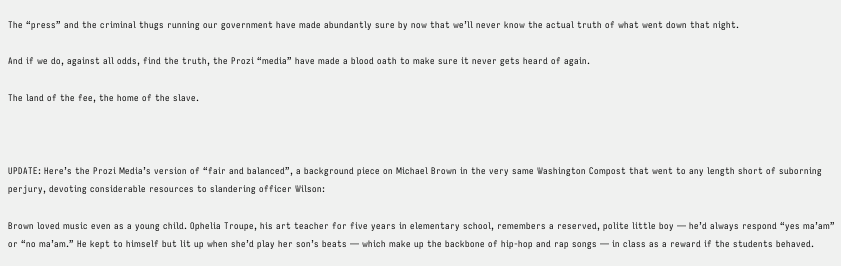The “press” and the criminal thugs running our government have made abundantly sure by now that we’ll never know the actual truth of what went down that night.

And if we do, against all odds, find the truth, the Prozi “media” have made a blood oath to make sure it never gets heard of again.

The land of the fee, the home of the slave.



UPDATE: Here’s the Prozi Media’s version of “fair and balanced”, a background piece on Michael Brown in the very same Washington Compost that went to any length short of suborning perjury, devoting considerable resources to slandering officer Wilson:

Brown loved music even as a young child. Ophelia Troupe, his art teacher for five years in elementary school, remembers a reserved, polite little boy — he’d always respond “yes ma’am” or “no ma’am.” He kept to himself but lit up when she’d play her son’s beats — which make up the backbone of hip-hop and rap songs — in class as a reward if the students behaved.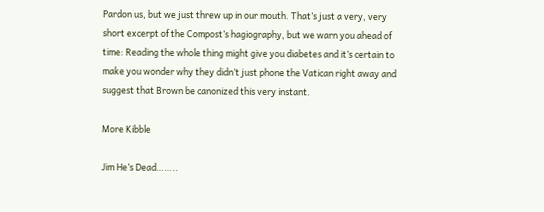Pardon us, but we just threw up in our mouth. That’s just a very, very short excerpt of the Compost’s hagiography, but we warn you ahead of time: Reading the whole thing might give you diabetes and it’s certain to make you wonder why they didn’t just phone the Vatican right away and suggest that Brown be canonized this very instant.

More Kibble

Jim He’s Dead……..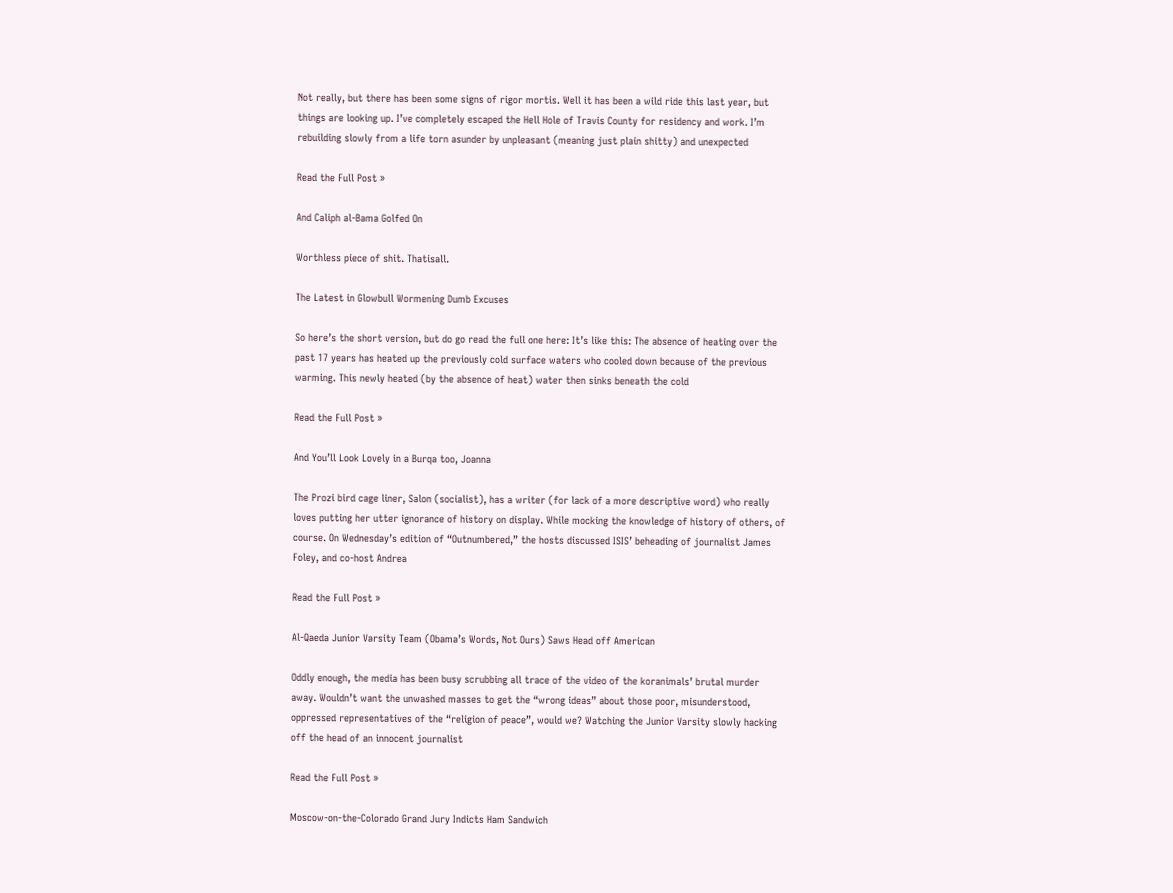Not really, but there has been some signs of rigor mortis. Well it has been a wild ride this last year, but things are looking up. I’ve completely escaped the Hell Hole of Travis County for residency and work. I’m rebuilding slowly from a life torn asunder by unpleasant (meaning just plain shitty) and unexpected

Read the Full Post »

And Caliph al-Bama Golfed On

Worthless piece of shit. Thatisall.

The Latest in Glowbull Wormening Dumb Excuses

So here’s the short version, but do go read the full one here: It’s like this: The absence of heating over the past 17 years has heated up the previously cold surface waters who cooled down because of the previous warming. This newly heated (by the absence of heat) water then sinks beneath the cold

Read the Full Post »

And You’ll Look Lovely in a Burqa too, Joanna

The Prozi bird cage liner, Salon (socialist), has a writer (for lack of a more descriptive word) who really loves putting her utter ignorance of history on display. While mocking the knowledge of history of others, of course. On Wednesday’s edition of “Outnumbered,” the hosts discussed ISIS’ beheading of journalist James Foley, and co-host Andrea

Read the Full Post »

Al-Qaeda Junior Varsity Team (Obama’s Words, Not Ours) Saws Head off American

Oddly enough, the media has been busy scrubbing all trace of the video of the koranimals’ brutal murder away. Wouldn’t want the unwashed masses to get the “wrong ideas” about those poor, misunderstood, oppressed representatives of the “religion of peace”, would we? Watching the Junior Varsity slowly hacking off the head of an innocent journalist

Read the Full Post »

Moscow-on-the-Colorado Grand Jury Indicts Ham Sandwich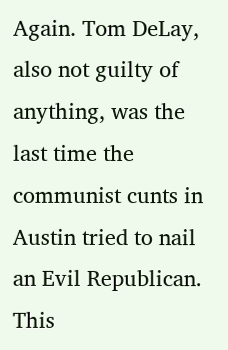Again. Tom DeLay, also not guilty of anything, was the last time the communist cunts in Austin tried to nail an Evil Republican. This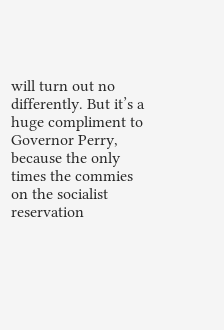will turn out no differently. But it’s a huge compliment to Governor Perry, because the only times the commies on the socialist reservation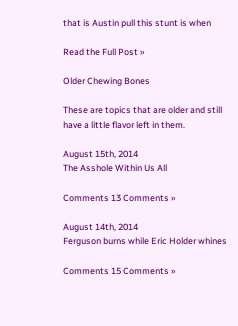that is Austin pull this stunt is when

Read the Full Post »

Older Chewing Bones

These are topics that are older and still have a little flavor left in them.

August 15th, 2014
The Asshole Within Us All

Comments 13 Comments »

August 14th, 2014
Ferguson burns while Eric Holder whines

Comments 15 Comments »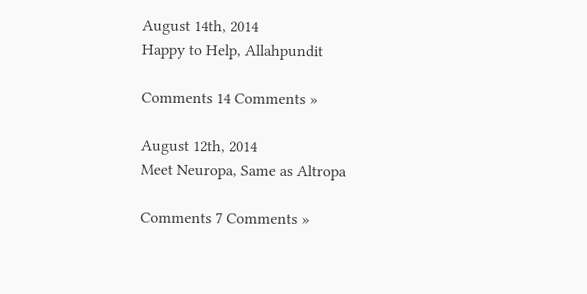August 14th, 2014
Happy to Help, Allahpundit

Comments 14 Comments »

August 12th, 2014
Meet Neuropa, Same as Altropa

Comments 7 Comments »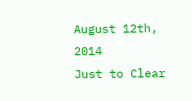August 12th, 2014
Just to Clear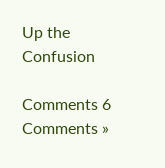Up the Confusion

Comments 6 Comments »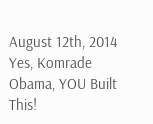August 12th, 2014
Yes, Komrade Obama, YOU Built This!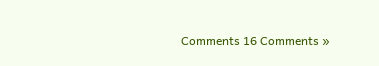Comments 16 Comments »